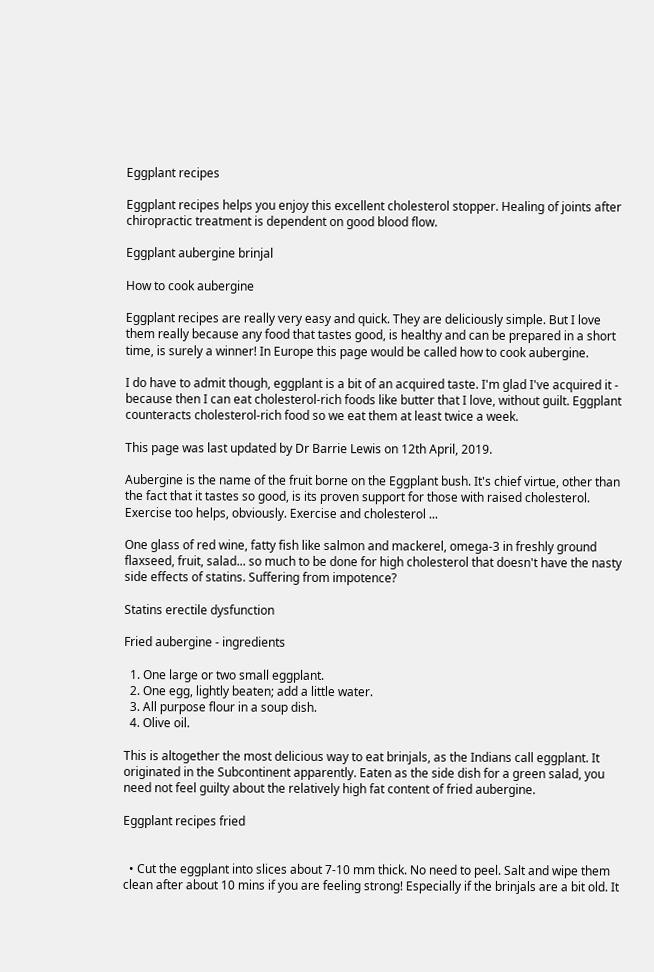Eggplant recipes

Eggplant recipes helps you enjoy this excellent cholesterol stopper. Healing of joints after chiropractic treatment is dependent on good blood flow.

Eggplant aubergine brinjal

How to cook aubergine

Eggplant recipes are really very easy and quick. They are deliciously simple. But I love them really because any food that tastes good, is healthy and can be prepared in a short time, is surely a winner! In Europe this page would be called how to cook aubergine.

I do have to admit though, eggplant is a bit of an acquired taste. I'm glad I've acquired it - because then I can eat cholesterol-rich foods like butter that I love, without guilt. Eggplant counteracts cholesterol-rich food so we eat them at least twice a week.

This page was last updated by Dr Barrie Lewis on 12th April, 2019.

Aubergine is the name of the fruit borne on the Eggplant bush. It's chief virtue, other than the fact that it tastes so good, is its proven support for those with raised cholesterol. Exercise too helps, obviously. Exercise and cholesterol ...

One glass of red wine, fatty fish like salmon and mackerel, omega-3 in freshly ground flaxseed, fruit, salad... so much to be done for high cholesterol that doesn't have the nasty side effects of statins. Suffering from impotence?

Statins erectile dysfunction

Fried aubergine - ingredients

  1. One large or two small eggplant.
  2. One egg, lightly beaten; add a little water.
  3. All purpose flour in a soup dish.
  4. Olive oil.

This is altogether the most delicious way to eat brinjals, as the Indians call eggplant. It originated in the Subcontinent apparently. Eaten as the side dish for a green salad, you need not feel guilty about the relatively high fat content of fried aubergine.

Eggplant recipes fried


  • Cut the eggplant into slices about 7-10 mm thick. No need to peel. Salt and wipe them clean after about 10 mins if you are feeling strong! Especially if the brinjals are a bit old. It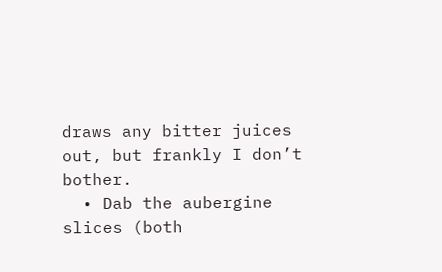draws any bitter juices out, but frankly I don’t bother.
  • Dab the aubergine slices (both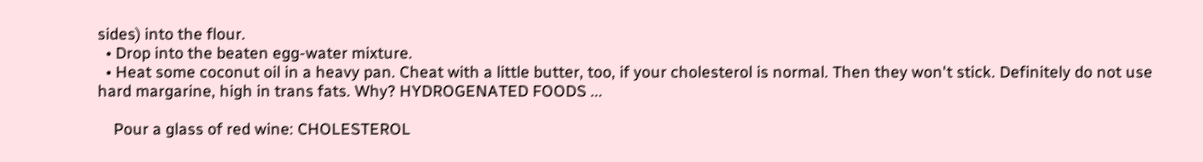sides) into the flour.
  • Drop into the beaten egg-water mixture.
  • Heat some coconut oil in a heavy pan. Cheat with a little butter, too, if your cholesterol is normal. Then they won't stick. Definitely do not use hard margarine, high in trans fats. Why? HYDROGENATED FOODS ...

    Pour a glass of red wine: CHOLESTEROL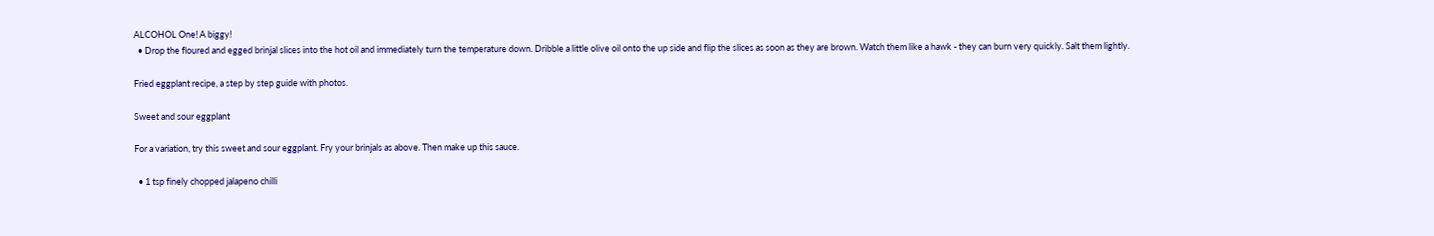ALCOHOL One! A biggy!
  • Drop the floured and egged brinjal slices into the hot oil and immediately turn the temperature down. Dribble a little olive oil onto the up side and flip the slices as soon as they are brown. Watch them like a hawk - they can burn very quickly. Salt them lightly.

Fried eggplant recipe, a step by step guide with photos.

Sweet and sour eggplant

For a variation, try this sweet and sour eggplant. Fry your brinjals as above. Then make up this sauce.

  • 1 tsp finely chopped jalapeno chilli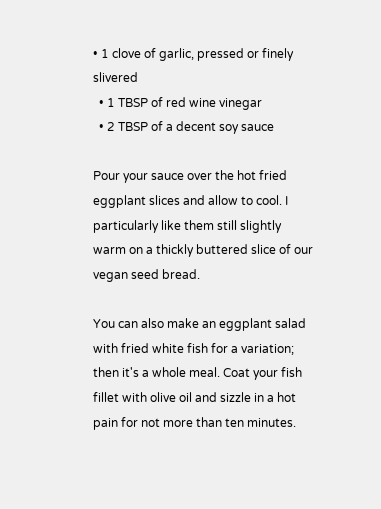• 1 clove of garlic, pressed or finely slivered
  • 1 TBSP of red wine vinegar
  • 2 TBSP of a decent soy sauce

Pour your sauce over the hot fried eggplant slices and allow to cool. I particularly like them still slightly warm on a thickly buttered slice of our vegan seed bread.

You can also make an eggplant salad with fried white fish for a variation; then it's a whole meal. Coat your fish fillet with olive oil and sizzle in a hot pain for not more than ten minutes.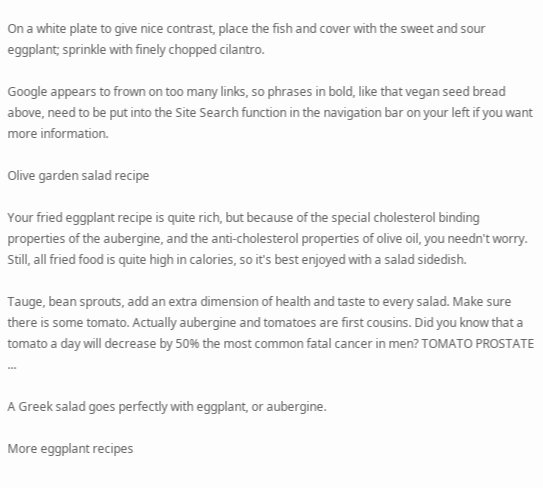On a white plate to give nice contrast, place the fish and cover with the sweet and sour eggplant; sprinkle with finely chopped cilantro.

Google appears to frown on too many links, so phrases in bold, like that vegan seed bread above, need to be put into the Site Search function in the navigation bar on your left if you want more information.

Olive garden salad recipe

Your fried eggplant recipe is quite rich, but because of the special cholesterol binding properties of the aubergine, and the anti-cholesterol properties of olive oil, you needn't worry. Still, all fried food is quite high in calories, so it's best enjoyed with a salad sidedish.

Tauge, bean sprouts, add an extra dimension of health and taste to every salad. Make sure there is some tomato. Actually aubergine and tomatoes are first cousins. Did you know that a tomato a day will decrease by 50% the most common fatal cancer in men? TOMATO PROSTATE ...

A Greek salad goes perfectly with eggplant, or aubergine.

More eggplant recipes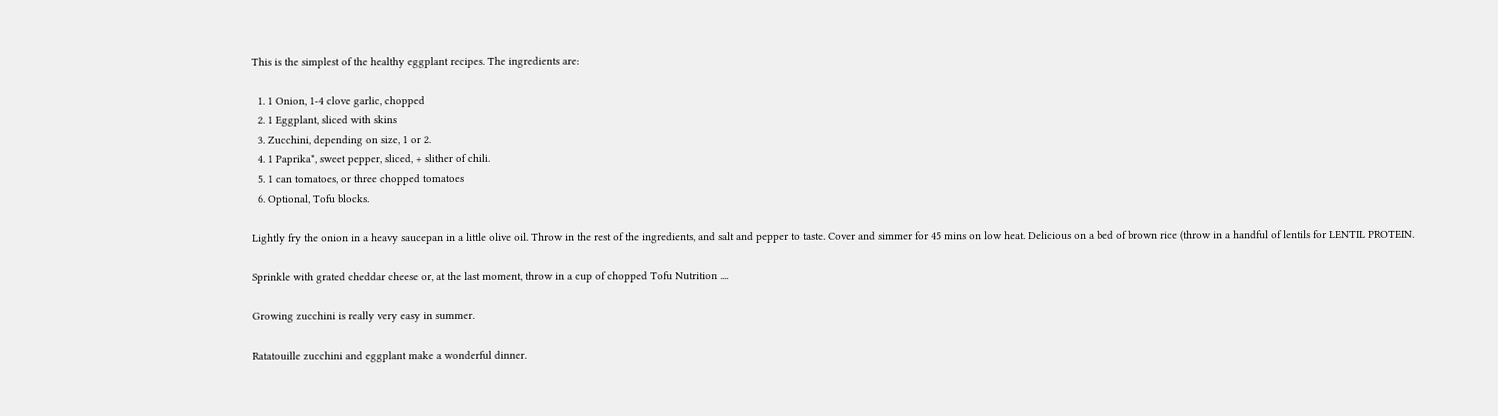This is the simplest of the healthy eggplant recipes. The ingredients are:

  1. 1 Onion, 1-4 clove garlic, chopped
  2. 1 Eggplant, sliced with skins
  3. Zucchini, depending on size, 1 or 2.
  4. 1 Paprika*, sweet pepper, sliced, + slither of chili.
  5. 1 can tomatoes, or three chopped tomatoes
  6. Optional, Tofu blocks.

Lightly fry the onion in a heavy saucepan in a little olive oil. Throw in the rest of the ingredients, and salt and pepper to taste. Cover and simmer for 45 mins on low heat. Delicious on a bed of brown rice (throw in a handful of lentils for LENTIL PROTEIN.

Sprinkle with grated cheddar cheese or, at the last moment, throw in a cup of chopped Tofu Nutrition ....

Growing zucchini is really very easy in summer.

Ratatouille zucchini and eggplant make a wonderful dinner.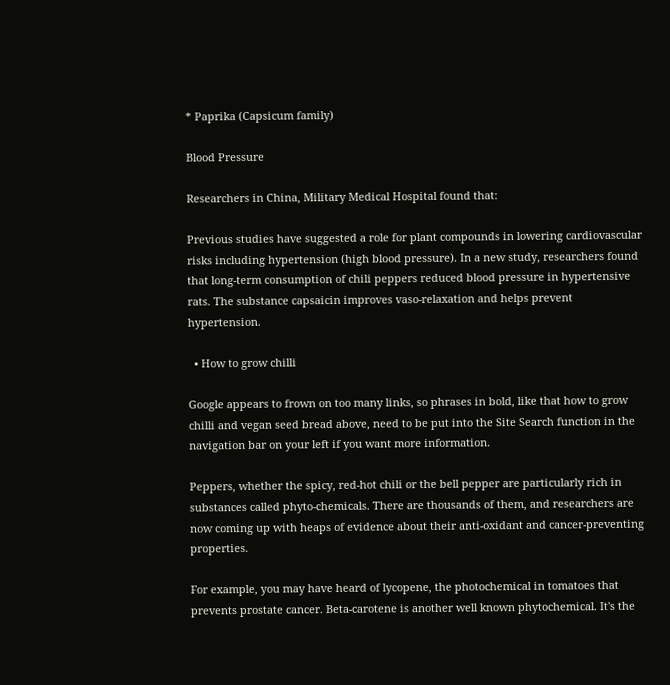* Paprika (Capsicum family)

Blood Pressure

Researchers in China, Military Medical Hospital found that:

Previous studies have suggested a role for plant compounds in lowering cardiovascular risks including hypertension (high blood pressure). In a new study, researchers found that long-term consumption of chili peppers reduced blood pressure in hypertensive rats. The substance capsaicin improves vaso-relaxation and helps prevent hypertension.

  • How to grow chilli

Google appears to frown on too many links, so phrases in bold, like that how to grow chilli and vegan seed bread above, need to be put into the Site Search function in the navigation bar on your left if you want more information.

Peppers, whether the spicy, red-hot chili or the bell pepper are particularly rich in substances called phyto-chemicals. There are thousands of them, and researchers are now coming up with heaps of evidence about their anti-oxidant and cancer-preventing properties.

For example, you may have heard of lycopene, the photochemical in tomatoes that prevents prostate cancer. Beta-carotene is another well known phytochemical. It's the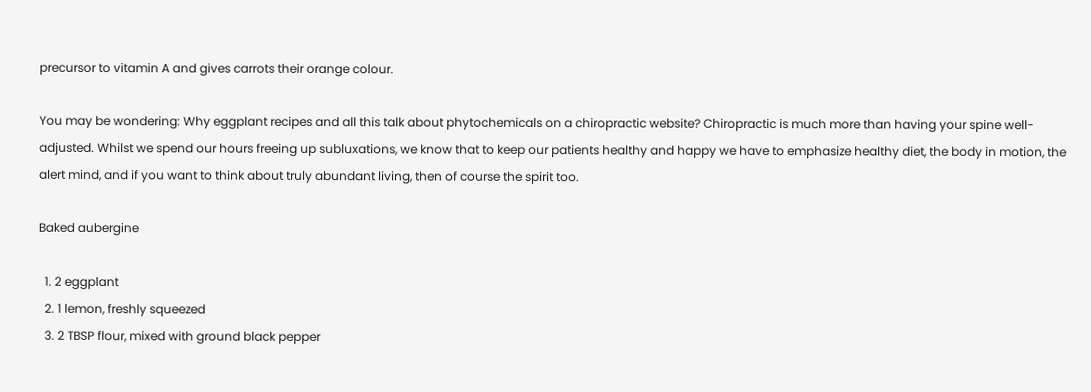precursor to vitamin A and gives carrots their orange colour.

You may be wondering: Why eggplant recipes and all this talk about phytochemicals on a chiropractic website? Chiropractic is much more than having your spine well-adjusted. Whilst we spend our hours freeing up subluxations, we know that to keep our patients healthy and happy we have to emphasize healthy diet, the body in motion, the alert mind, and if you want to think about truly abundant living, then of course the spirit too.

Baked aubergine

  1. 2 eggplant
  2. 1 lemon, freshly squeezed
  3. 2 TBSP flour, mixed with ground black pepper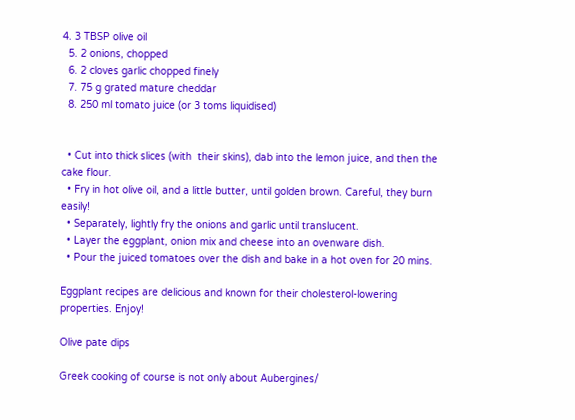4. 3 TBSP olive oil
  5. 2 onions, chopped
  6. 2 cloves garlic chopped finely
  7. 75 g grated mature cheddar
  8. 250 ml tomato juice (or 3 toms liquidised)


  • Cut into thick slices (with  their skins), dab into the lemon juice, and then the cake flour.
  • Fry in hot olive oil, and a little butter, until golden brown. Careful, they burn easily!
  • Separately, lightly fry the onions and garlic until translucent.
  • Layer the eggplant, onion mix and cheese into an ovenware dish.
  • Pour the juiced tomatoes over the dish and bake in a hot oven for 20 mins.

Eggplant recipes are delicious and known for their cholesterol-lowering properties. Enjoy!

Olive pate dips

Greek cooking of course is not only about Aubergines/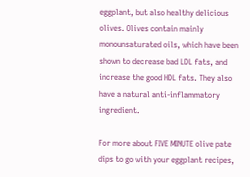eggplant, but also healthy delicious olives. Olives contain mainly monounsaturated oils, which have been shown to decrease bad LDL fats, and increase the good HDL fats. They also have a natural anti-inflammatory ingredient.

For more about FIVE MINUTE olive pate dips to go with your eggplant recipes,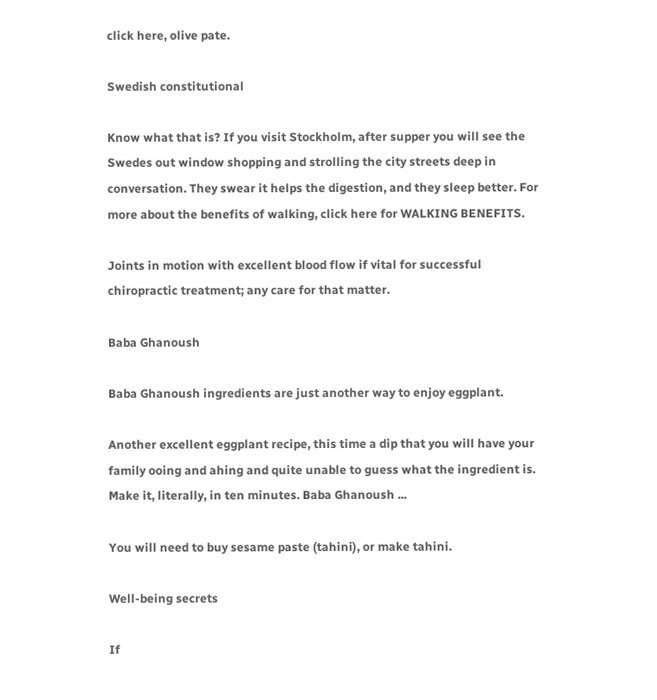click here, olive pate.

Swedish constitutional

Know what that is? If you visit Stockholm, after supper you will see the Swedes out window shopping and strolling the city streets deep in conversation. They swear it helps the digestion, and they sleep better. For more about the benefits of walking, click here for WALKING BENEFITS.

Joints in motion with excellent blood flow if vital for successful chiropractic treatment; any care for that matter.

Baba Ghanoush

Baba Ghanoush ingredients are just another way to enjoy eggplant.

Another excellent eggplant recipe, this time a dip that you will have your family ooing and ahing and quite unable to guess what the ingredient is. Make it, literally, in ten minutes. Baba Ghanoush ...

You will need to buy sesame paste (tahini), or make tahini.

Well-being secrets

If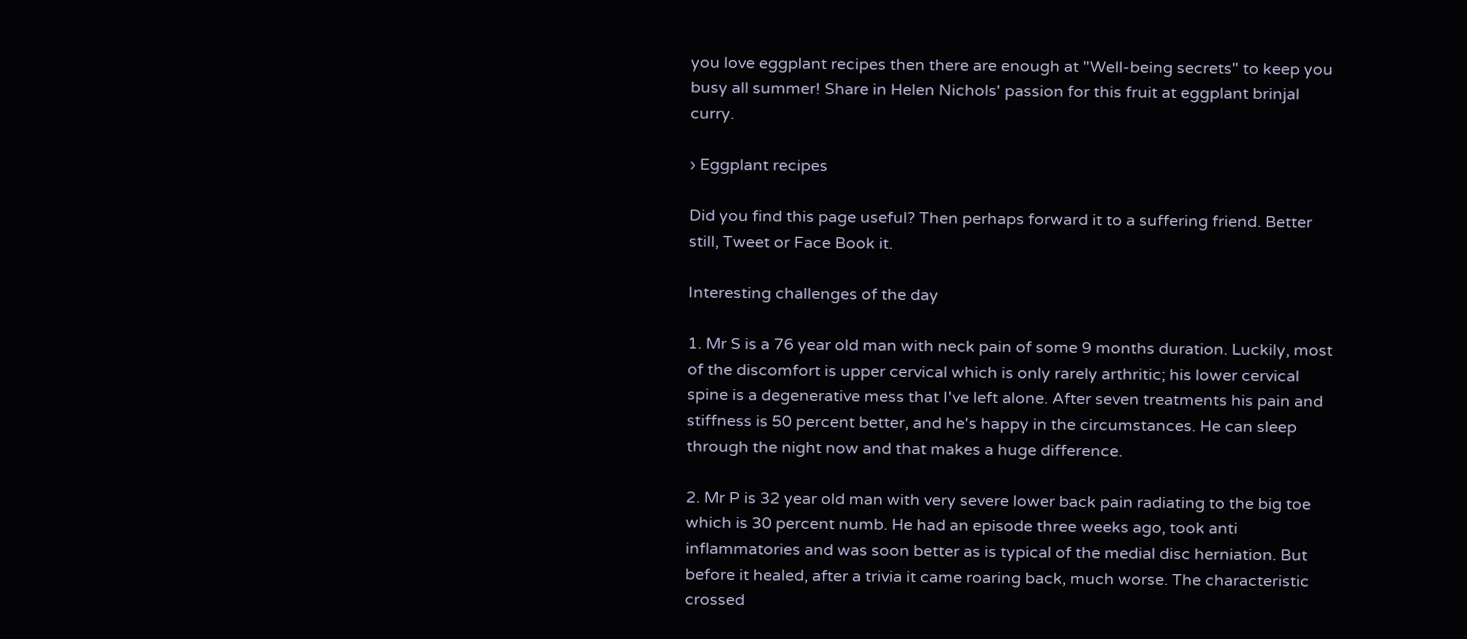you love eggplant recipes then there are enough at "Well-being secrets" to keep you busy all summer! Share in Helen Nichols' passion for this fruit at eggplant brinjal curry.

› Eggplant recipes

Did you find this page useful? Then perhaps forward it to a suffering friend. Better still, Tweet or Face Book it.

Interesting challenges of the day

1. Mr S is a 76 year old man with neck pain of some 9 months duration. Luckily, most of the discomfort is upper cervical which is only rarely arthritic; his lower cervical spine is a degenerative mess that I've left alone. After seven treatments his pain and stiffness is 50 percent better, and he's happy in the circumstances. He can sleep through the night now and that makes a huge difference.

2. Mr P is 32 year old man with very severe lower back pain radiating to the big toe which is 30 percent numb. He had an episode three weeks ago, took anti inflammatories and was soon better as is typical of the medial disc herniation. But before it healed, after a trivia it came roaring back, much worse. The characteristic crossed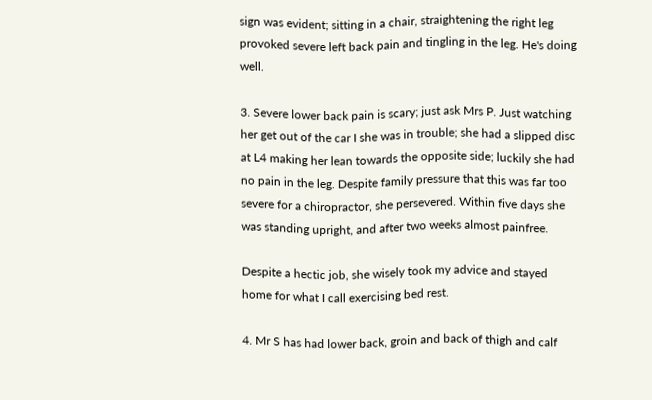sign was evident; sitting in a chair, straightening the right leg provoked severe left back pain and tingling in the leg. He's doing well.

3. Severe lower back pain is scary; just ask Mrs P. Just watching her get out of the car I she was in trouble; she had a slipped disc at L4 making her lean towards the opposite side; luckily she had no pain in the leg. Despite family pressure that this was far too severe for a chiropractor, she persevered. Within five days she was standing upright, and after two weeks almost painfree.

Despite a hectic job, she wisely took my advice and stayed home for what I call exercising bed rest.

4. Mr S has had lower back, groin and back of thigh and calf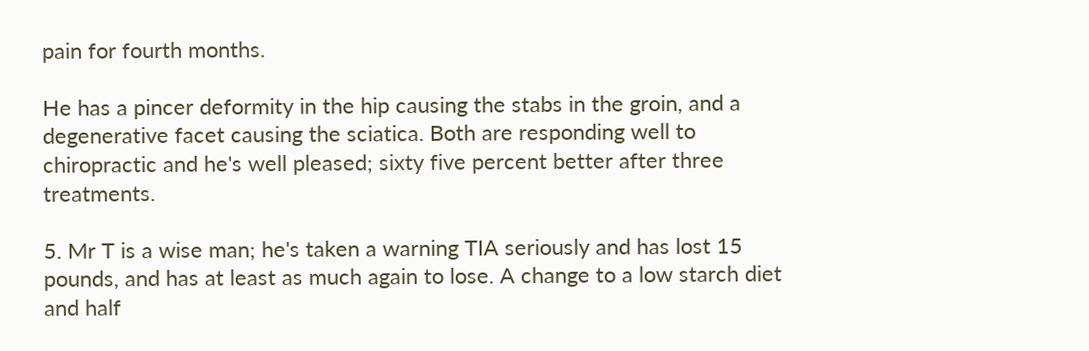pain for fourth months.

He has a pincer deformity in the hip causing the stabs in the groin, and a degenerative facet causing the sciatica. Both are responding well to chiropractic and he's well pleased; sixty five percent better after three treatments.

5. Mr T is a wise man; he's taken a warning TIA seriously and has lost 15 pounds, and has at least as much again to lose. A change to a low starch diet and half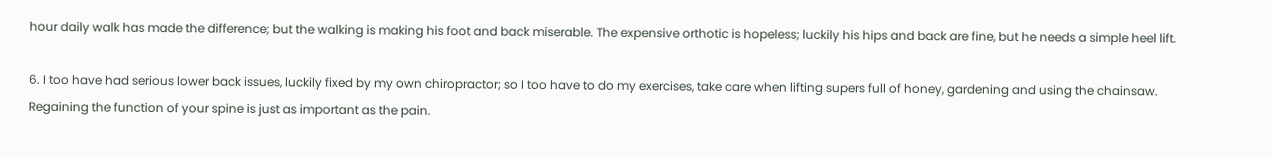hour daily walk has made the difference; but the walking is making his foot and back miserable. The expensive orthotic is hopeless; luckily his hips and back are fine, but he needs a simple heel lift.

6. I too have had serious lower back issues, luckily fixed by my own chiropractor; so I too have to do my exercises, take care when lifting supers full of honey, gardening and using the chainsaw. Regaining the function of your spine is just as important as the pain.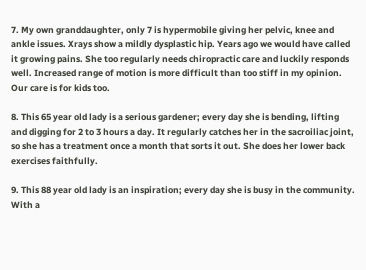7. My own granddaughter, only 7 is hypermobile giving her pelvic, knee and ankle issues. Xrays show a mildly dysplastic hip. Years ago we would have called it growing pains. She too regularly needs chiropractic care and luckily responds well. Increased range of motion is more difficult than too stiff in my opinion. Our care is for kids too.

8. This 65 year old lady is a serious gardener; every day she is bending, lifting and digging for 2 to 3 hours a day. It regularly catches her in the sacroiliac joint, so she has a treatment once a month that sorts it out. She does her lower back exercises faithfully.

9. This 88 year old lady is an inspiration; every day she is busy in the community. With a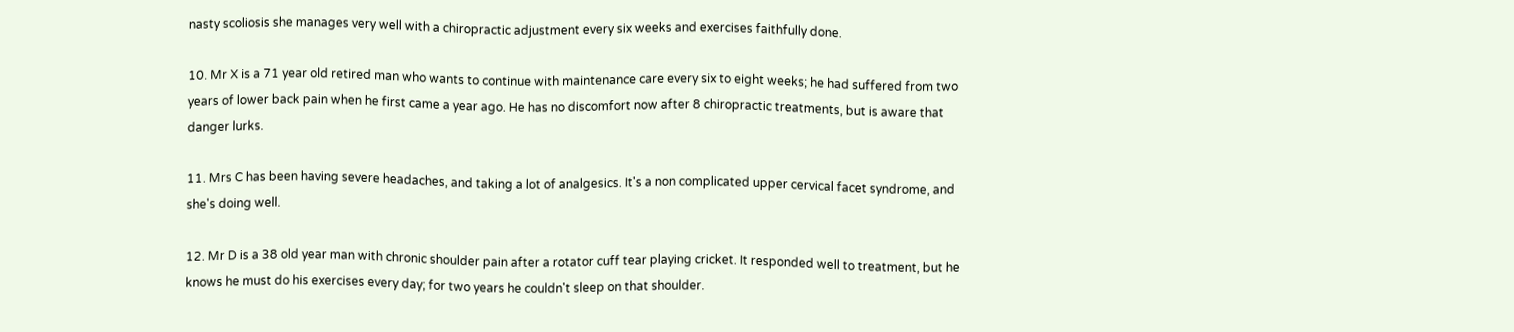nasty scoliosis she manages very well with a chiropractic adjustment every six weeks and exercises faithfully done.

10. Mr X is a 71 year old retired man who wants to continue with maintenance care every six to eight weeks; he had suffered from two years of lower back pain when he first came a year ago. He has no discomfort now after 8 chiropractic treatments, but is aware that danger lurks.

11. Mrs C has been having severe headaches, and taking a lot of analgesics. It's a non complicated upper cervical facet syndrome, and she's doing well.

12. Mr D is a 38 old year man with chronic shoulder pain after a rotator cuff tear playing cricket. It responded well to treatment, but he knows he must do his exercises every day; for two years he couldn't sleep on that shoulder.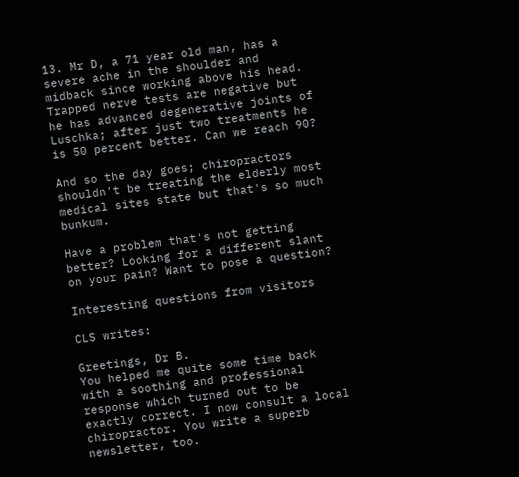13. Mr D, a 71 year old man, has a severe ache in the shoulder and midback since working above his head. Trapped nerve tests are negative but he has advanced degenerative joints of Luschka; after just two treatments he is 50 percent better. Can we reach 90?

And so the day goes; chiropractors shouldn't be treating the elderly most medical sites state but that's so much bunkum.

Have a problem that's not getting better? Looking for a different slant on your pain? Want to pose a question?

Interesting questions from visitors

CLS writes:

Greetings, Dr B.
You helped me quite some time back with a soothing and professional response which turned out to be exactly correct. I now consult a local chiropractor. You write a superb newsletter, too.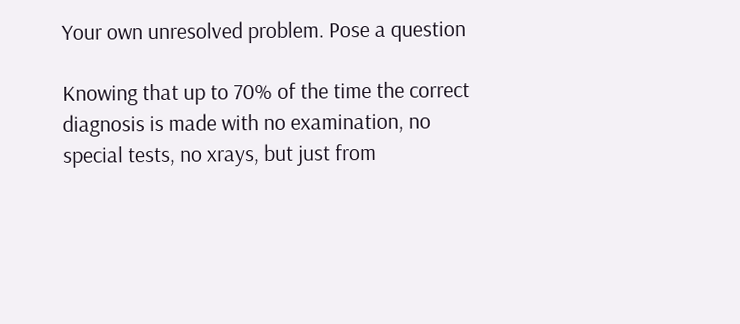Your own unresolved problem. Pose a question

Knowing that up to 70% of the time the correct diagnosis is made with no examination, no special tests, no xrays, but just from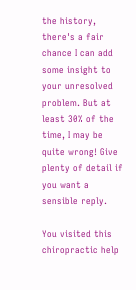the history, there's a fair chance I can add some insight to your unresolved problem. But at least 30% of the time, I may be quite wrong! Give plenty of detail if you want a sensible reply.

You visited this chiropractic help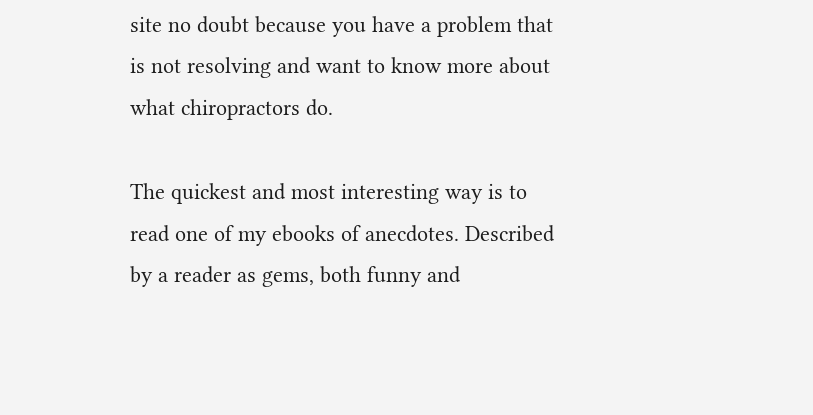site no doubt because you have a problem that is not resolving and want to know more about what chiropractors do.

The quickest and most interesting way is to read one of my ebooks of anecdotes. Described by a reader as gems, both funny and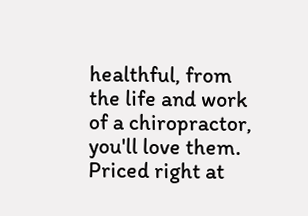healthful, from the life and work of a chiropractor, you'll love them. Priced right at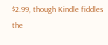$2.99, though Kindle fiddles the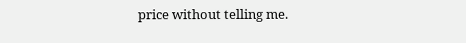price without telling me.